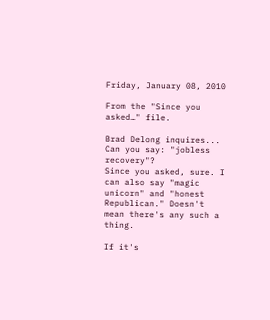Friday, January 08, 2010

From the "Since you asked…" file.

Brad Delong inquires...
Can you say: "jobless recovery"?
Since you asked, sure. I can also say "magic unicorn" and "honest Republican." Doesn't mean there's any such a thing.

If it's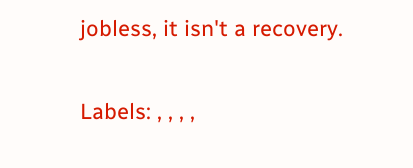jobless, it isn't a recovery.

Labels: , , , ,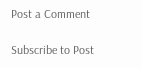Post a Comment

Subscribe to Post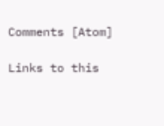Comments [Atom]

Links to this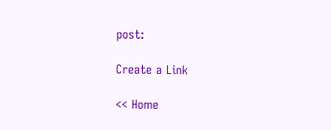post:

Create a Link

<< Home